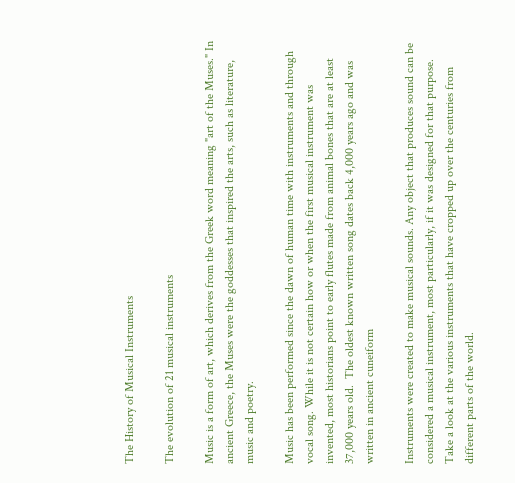The History of Musical Instruments

The evolution of 21 musical instruments

Music is a form of art, which derives from the Greek word meaning "art of the Muses." In ancient Greece, the Muses were the goddesses that inspired the arts, such as literature, music and poetry.

Music has been performed since the dawn of human time with instruments and through vocal song. While it is not certain how or when the first musical instrument was invented, most historians point to early flutes made from animal bones that are at least 37,000 years old.  The oldest known written song dates back 4,000 years ago and was written in ancient cuneiform

Instruments were created to make musical sounds. Any object that produces sound can be considered a musical instrument, most particularly, if it was designed for that purpose. Take a look at the various instruments that have cropped up over the centuries from different parts of the world.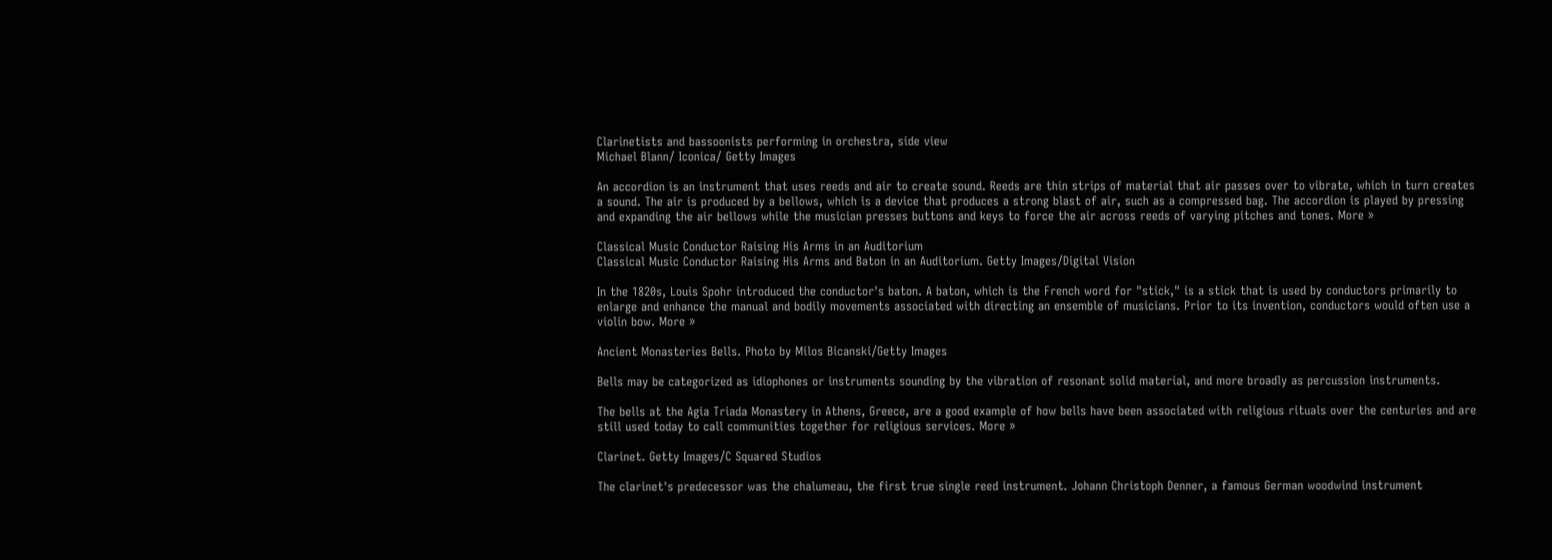Clarinetists and bassoonists performing in orchestra, side view
Michael Blann/ Iconica/ Getty Images

An accordion is an instrument that uses reeds and air to create sound. Reeds are thin strips of material that air passes over to vibrate, which in turn creates a sound. The air is produced by a bellows, which is a device that produces a strong blast of air, such as a compressed bag. The accordion is played by pressing and expanding the air bellows while the musician presses buttons and keys to force the air across reeds of varying pitches and tones. More »

Classical Music Conductor Raising His Arms in an Auditorium
Classical Music Conductor Raising His Arms and Baton in an Auditorium. Getty Images/Digital Vision

In the 1820s, Louis Spohr introduced the conductor's baton. A baton, which is the French word for "stick," is a stick that is used by conductors primarily to enlarge and enhance the manual and bodily movements associated with directing an ensemble of musicians. Prior to its invention, conductors would often use a violin bow. More »

Ancient Monasteries Bells. Photo by Milos Bicanski/Getty Images

Bells may be categorized as idiophones or instruments sounding by the vibration of resonant solid material, and more broadly as percussion instruments.

The bells at the Agia Triada Monastery in Athens, Greece, are a good example of how bells have been associated with religious rituals over the centuries and are still used today to call communities together for religious services. More »

Clarinet. Getty Images/C Squared Studios

The clarinet's predecessor was the chalumeau, the first true single reed instrument. Johann Christoph Denner, a famous German woodwind instrument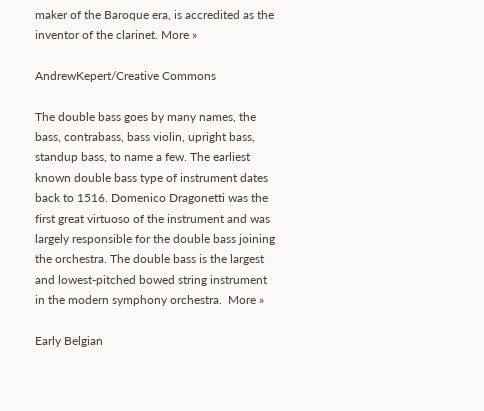maker of the Baroque era, is accredited as the inventor of the clarinet. More »

AndrewKepert/Creative Commons

The double bass goes by many names, the bass, contrabass, bass violin, upright bass, standup bass, to name a few. The earliest known double bass type of instrument dates back to 1516. Domenico Dragonetti was the first great virtuoso of the instrument and was largely responsible for the double bass joining the orchestra. The double bass is the largest and lowest-pitched bowed string instrument in the modern symphony orchestra.  More »

Early Belgian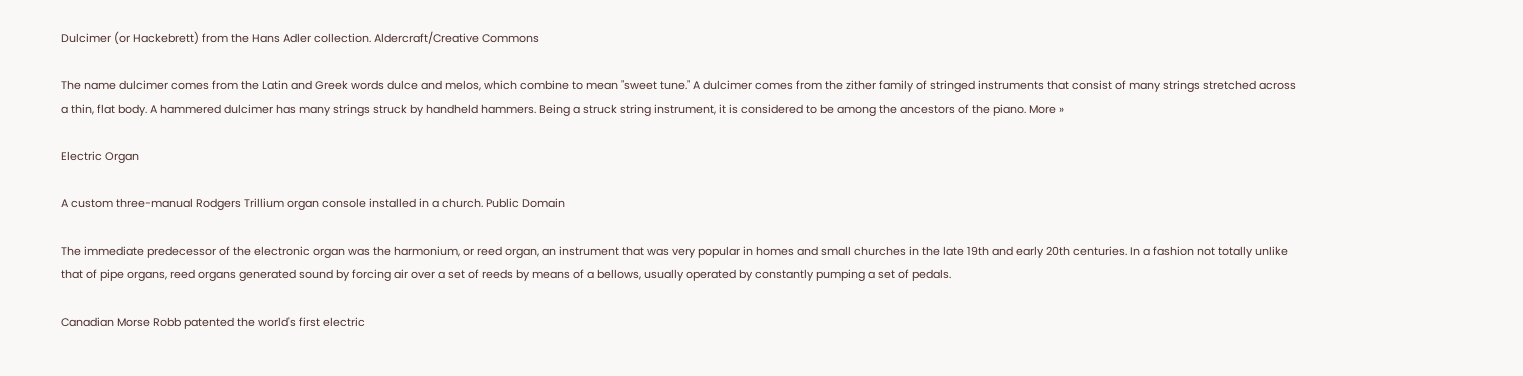Dulcimer (or Hackebrett) from the Hans Adler collection. Aldercraft/Creative Commons

The name dulcimer comes from the Latin and Greek words dulce and melos, which combine to mean "sweet tune." A dulcimer comes from the zither family of stringed instruments that consist of many strings stretched across a thin, flat body. A hammered dulcimer has many strings struck by handheld hammers. Being a struck string instrument, it is considered to be among the ancestors of the piano. More »

Electric Organ

A custom three-manual Rodgers Trillium organ console installed in a church. Public Domain

The immediate predecessor of the electronic organ was the harmonium, or reed organ, an instrument that was very popular in homes and small churches in the late 19th and early 20th centuries. In a fashion not totally unlike that of pipe organs, reed organs generated sound by forcing air over a set of reeds by means of a bellows, usually operated by constantly pumping a set of pedals.

Canadian Morse Robb patented the world's first electric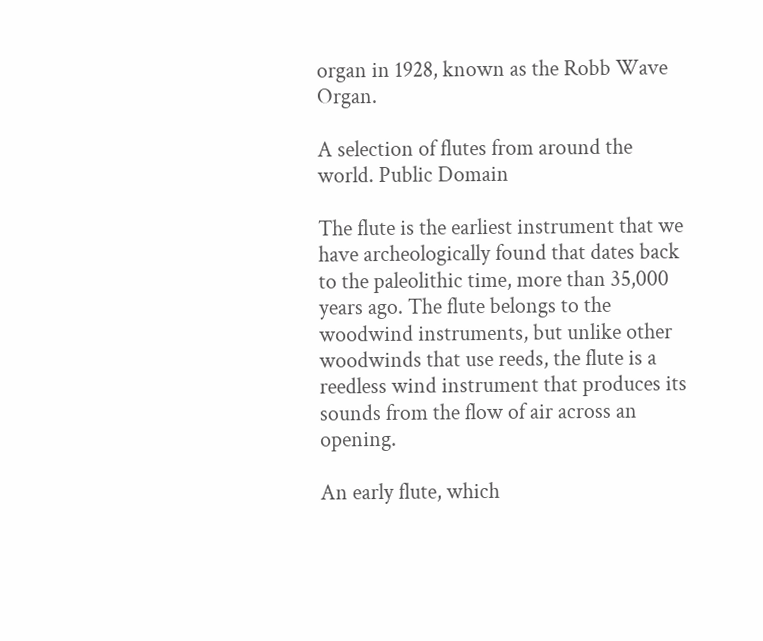organ in 1928, known as the Robb Wave Organ.

A selection of flutes from around the world. Public Domain

The flute is the earliest instrument that we have archeologically found that dates back to the paleolithic time, more than 35,000 years ago. The flute belongs to the woodwind instruments, but unlike other woodwinds that use reeds, the flute is a reedless wind instrument that produces its sounds from the flow of air across an opening.

An early flute, which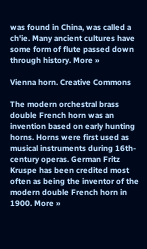was found in China, was called a ch'ie. Many ancient cultures have some form of flute passed down through history. More »

Vienna horn. Creative Commons

The modern orchestral brass double French horn was an invention based on early hunting horns. Horns were first used as musical instruments during 16th-century operas. German Fritz Kruspe has been credited most often as being the inventor of the modern double French horn in 1900. More »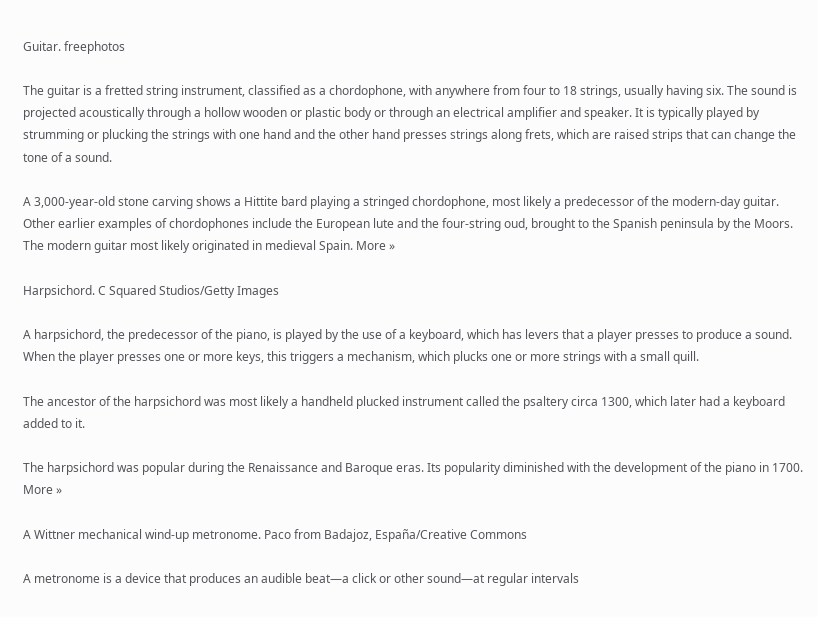Guitar. freephotos

The guitar is a fretted string instrument, classified as a chordophone, with anywhere from four to 18 strings, usually having six. The sound is projected acoustically through a hollow wooden or plastic body or through an electrical amplifier and speaker. It is typically played by strumming or plucking the strings with one hand and the other hand presses strings along frets, which are raised strips that can change the tone of a sound.

A 3,000-year-old stone carving shows a Hittite bard playing a stringed chordophone, most likely a predecessor of the modern-day guitar. Other earlier examples of chordophones include the European lute and the four-string oud, brought to the Spanish peninsula by the Moors. The modern guitar most likely originated in medieval Spain. More »

Harpsichord. C Squared Studios/Getty Images

A harpsichord, the predecessor of the piano, is played by the use of a keyboard, which has levers that a player presses to produce a sound. When the player presses one or more keys, this triggers a mechanism, which plucks one or more strings with a small quill.

The ancestor of the harpsichord was most likely a handheld plucked instrument called the psaltery circa 1300, which later had a keyboard added to it.

The harpsichord was popular during the Renaissance and Baroque eras. Its popularity diminished with the development of the piano in 1700.  More »

A Wittner mechanical wind-up metronome. Paco from Badajoz, España/Creative Commons

A metronome is a device that produces an audible beat—a click or other sound—at regular intervals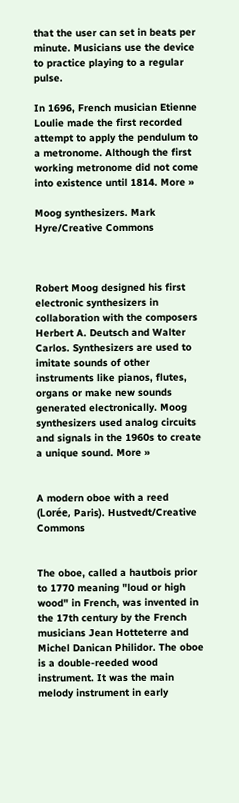that the user can set in beats per minute. Musicians use the device to practice playing to a regular pulse.

In 1696, French musician Etienne Loulie made the first recorded attempt to apply the pendulum to a metronome. Although the first working metronome did not come into existence until 1814. More »

Moog synthesizers. Mark Hyre/Creative Commons



Robert Moog designed his first electronic synthesizers in collaboration with the composers Herbert A. Deutsch and Walter Carlos. Synthesizers are used to imitate sounds of other instruments like pianos, flutes, organs or make new sounds generated electronically. Moog synthesizers used analog circuits and signals in the 1960s to create a unique sound. More »


A modern oboe with a reed (Lorée, Paris). Hustvedt/Creative Commons


The oboe, called a hautbois prior to 1770 meaning "loud or high wood" in French, was invented in the 17th century by the French musicians Jean Hotteterre and Michel Danican Philidor. The oboe is a double-reeded wood instrument. It was the main melody instrument in early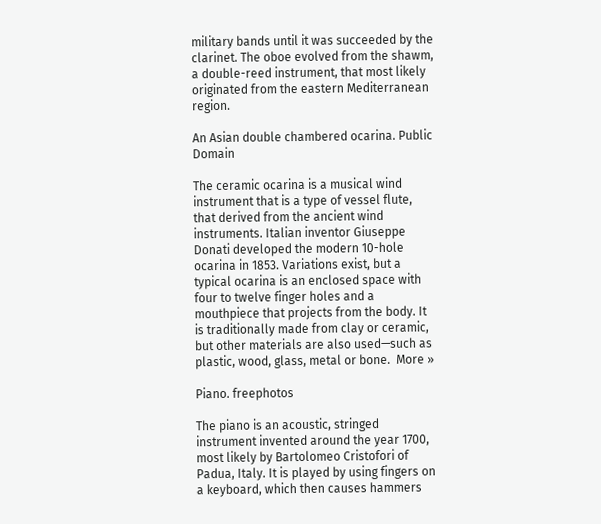military bands until it was succeeded by the clarinet. The oboe evolved from the shawm, a double-reed instrument, that most likely originated from the eastern Mediterranean region.

An Asian double chambered ocarina. Public Domain

The ceramic ocarina is a musical wind instrument that is a type of vessel flute, that derived from the ancient wind instruments. Italian inventor Giuseppe Donati developed the modern 10-hole ocarina in 1853. Variations exist, but a typical ocarina is an enclosed space with four to twelve finger holes and a mouthpiece that projects from the body. It is traditionally made from clay or ceramic, but other materials are also used—such as plastic, wood, glass, metal or bone.  More »

Piano. freephotos

The piano is an acoustic, stringed instrument invented around the year 1700, most likely by Bartolomeo Cristofori of Padua, Italy. It is played by using fingers on a keyboard, which then causes hammers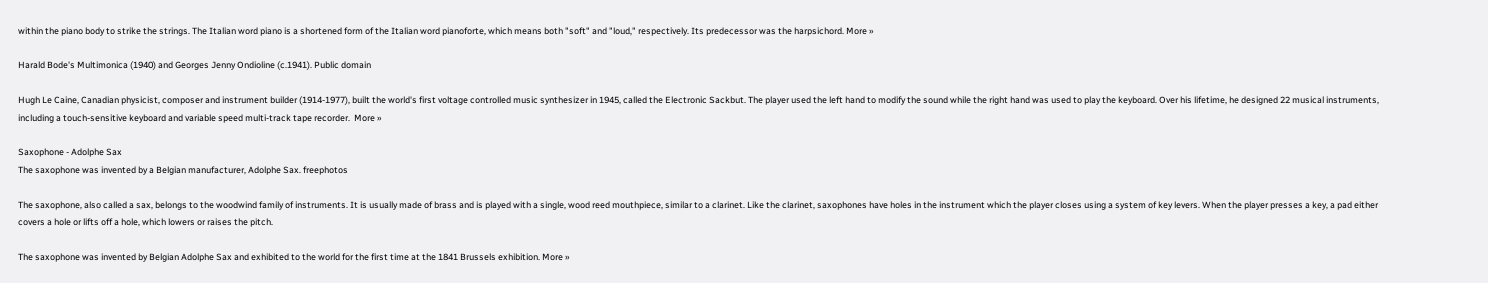within the piano body to strike the strings. The Italian word piano is a shortened form of the Italian word pianoforte, which means both "soft" and "loud," respectively. Its predecessor was the harpsichord. More »

Harald Bode's Multimonica (1940) and Georges Jenny Ondioline (c.1941). Public domain

Hugh Le Caine, Canadian physicist, composer and instrument builder (1914-1977), built the world's first voltage controlled music synthesizer in 1945, called the Electronic Sackbut. The player used the left hand to modify the sound while the right hand was used to play the keyboard. Over his lifetime, he designed 22 musical instruments, including a touch-sensitive keyboard and variable speed multi-track tape recorder.  More »

Saxophone - Adolphe Sax
The saxophone was invented by a Belgian manufacturer, Adolphe Sax. freephotos

The saxophone, also called a sax, belongs to the woodwind family of instruments. It is usually made of brass and is played with a single, wood reed mouthpiece, similar to a clarinet. Like the clarinet, saxophones have holes in the instrument which the player closes using a system of key levers. When the player presses a key, a pad either covers a hole or lifts off a hole, which lowers or raises the pitch.

The saxophone was invented by Belgian Adolphe Sax and exhibited to the world for the first time at the 1841 Brussels exhibition. More »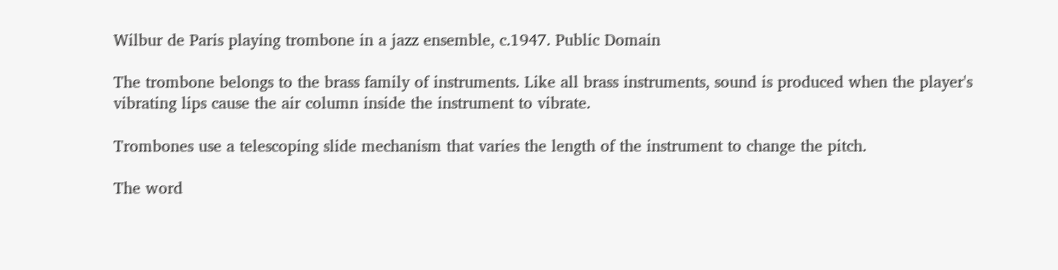Wilbur de Paris playing trombone in a jazz ensemble, c.1947. Public Domain

The trombone belongs to the brass family of instruments. Like all brass instruments, sound is produced when the player's vibrating lips cause the air column inside the instrument to vibrate.

Trombones use a telescoping slide mechanism that varies the length of the instrument to change the pitch.

The word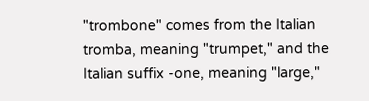"trombone" comes from the Italian tromba, meaning "trumpet," and the Italian suffix -one, meaning "large,"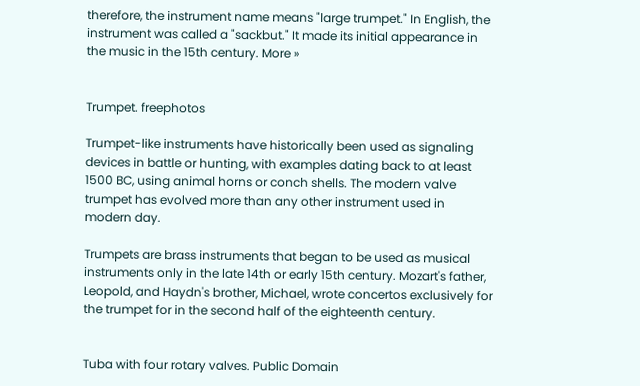therefore, the instrument name means "large trumpet." In English, the instrument was called a "sackbut." It made its initial appearance in the music in the 15th century. More »


Trumpet. freephotos

Trumpet-like instruments have historically been used as signaling devices in battle or hunting, with examples dating back to at least 1500 BC, using animal horns or conch shells. The modern valve trumpet has evolved more than any other instrument used in modern day.

Trumpets are brass instruments that began to be used as musical instruments only in the late 14th or early 15th century. Mozart's father, Leopold, and Haydn's brother, Michael, wrote concertos exclusively for the trumpet for in the second half of the eighteenth century.


Tuba with four rotary valves. Public Domain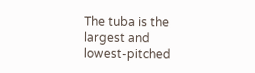The tuba is the largest and lowest-pitched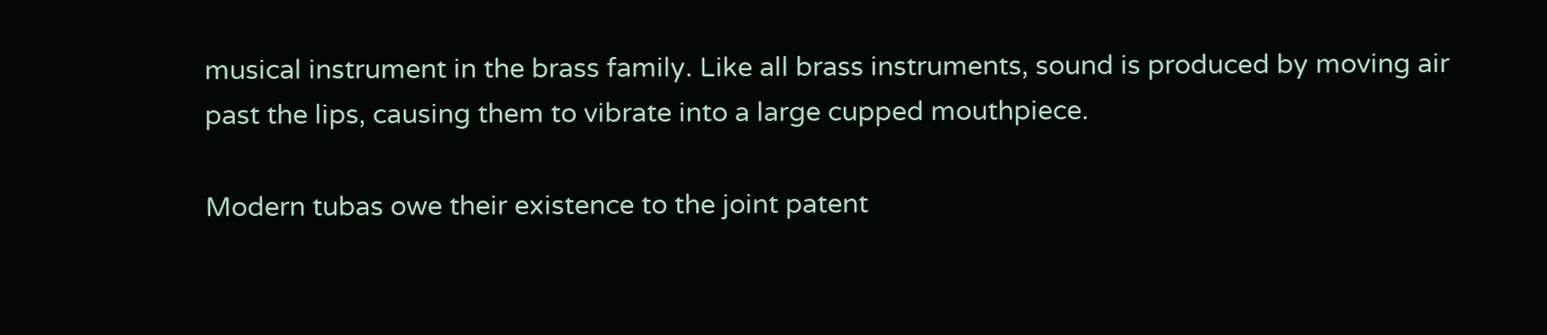musical instrument in the brass family. Like all brass instruments, sound is produced by moving air past the lips, causing them to vibrate into a large cupped mouthpiece.

Modern tubas owe their existence to the joint patent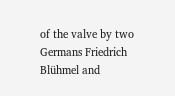of the valve by two Germans Friedrich Blühmel and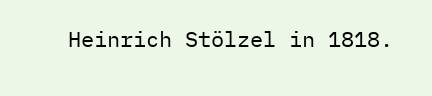Heinrich Stölzel in 1818.